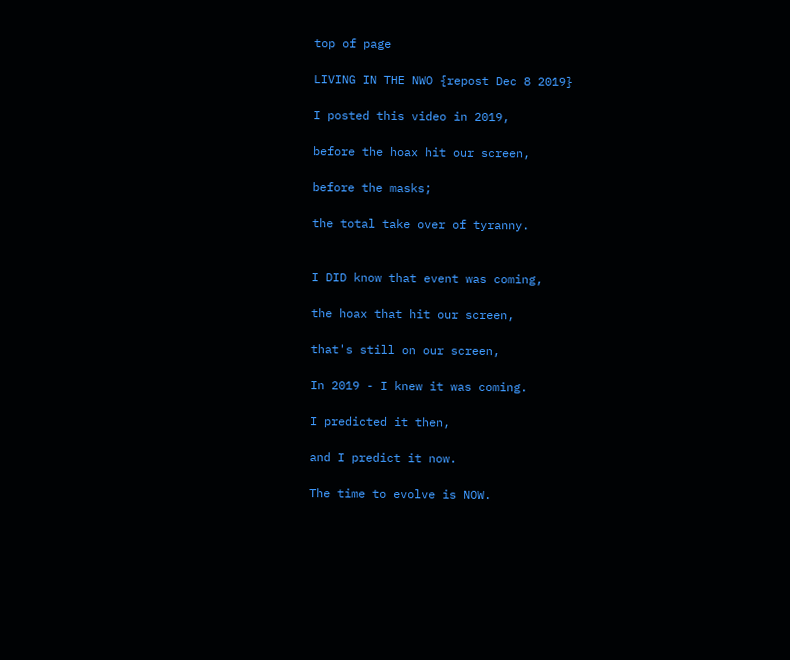top of page

LIVING IN THE NWO {repost Dec 8 2019}

I posted this video in 2019,

before the hoax hit our screen,

before the masks;

the total take over of tyranny.


I DID know that event was coming,

the hoax that hit our screen,

that's still on our screen,

In 2019 - I knew it was coming.

I predicted it then,

and I predict it now.

The time to evolve is NOW.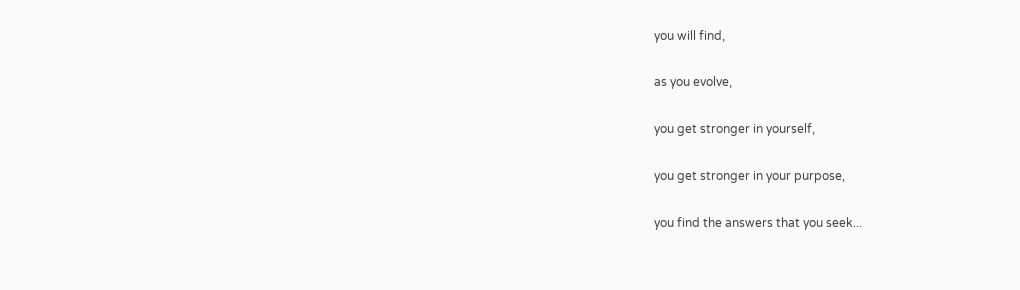you will find,

as you evolve,

you get stronger in yourself,

you get stronger in your purpose,

you find the answers that you seek...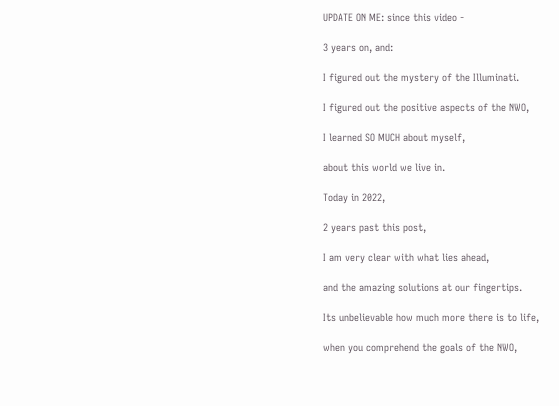UPDATE ON ME: since this video -

3 years on, and:

I figured out the mystery of the Illuminati.

I figured out the positive aspects of the NWO,

I learned SO MUCH about myself,

about this world we live in.

Today in 2022,

2 years past this post,

I am very clear with what lies ahead,

and the amazing solutions at our fingertips.

Its unbelievable how much more there is to life,

when you comprehend the goals of the NWO,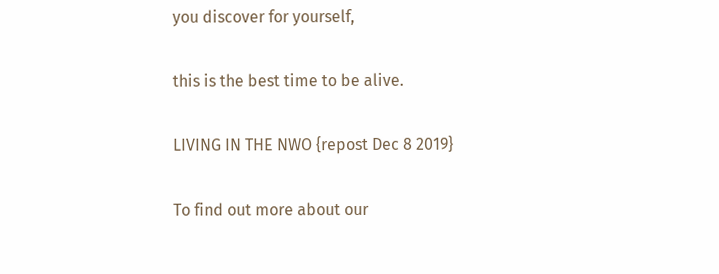you discover for yourself,

this is the best time to be alive.

LIVING IN THE NWO {repost Dec 8 2019}

To find out more about our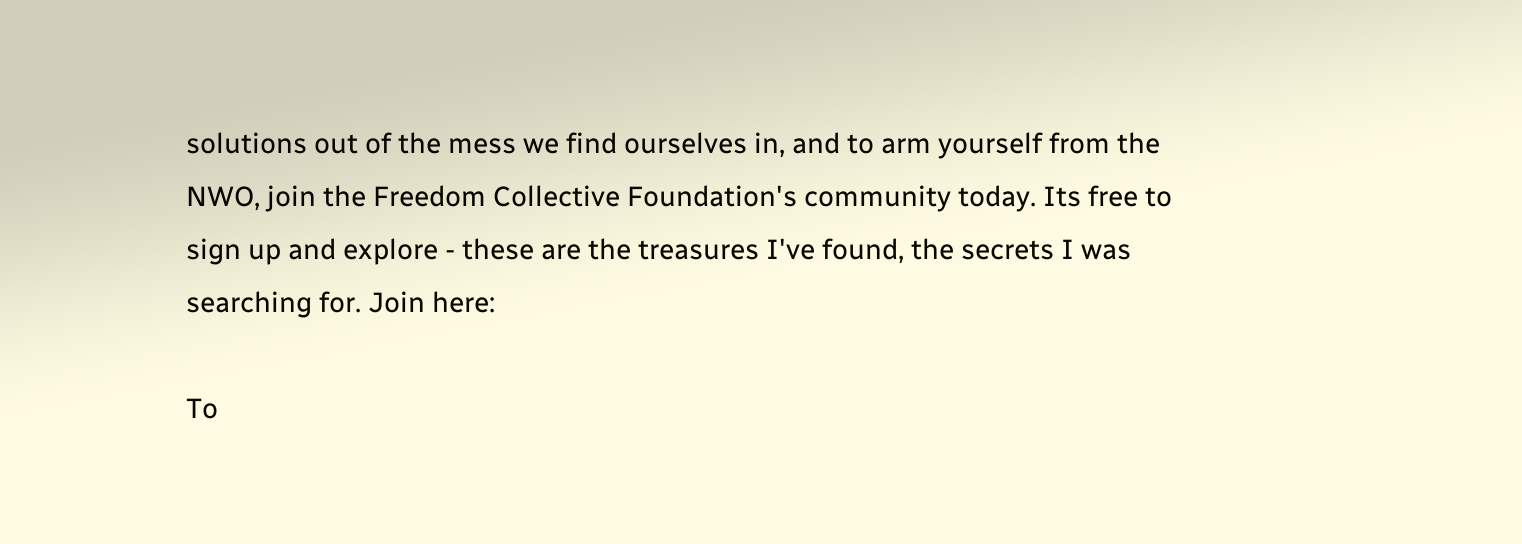solutions out of the mess we find ourselves in, and to arm yourself from the NWO, join the Freedom Collective Foundation's community today. Its free to sign up and explore - these are the treasures I've found, the secrets I was searching for. Join here:

To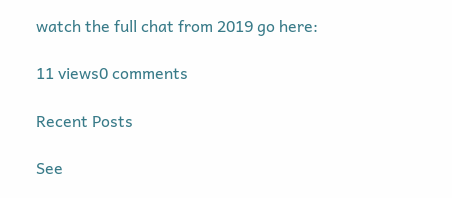watch the full chat from 2019 go here:

11 views0 comments

Recent Posts

See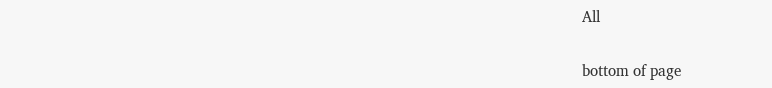All


bottom of page